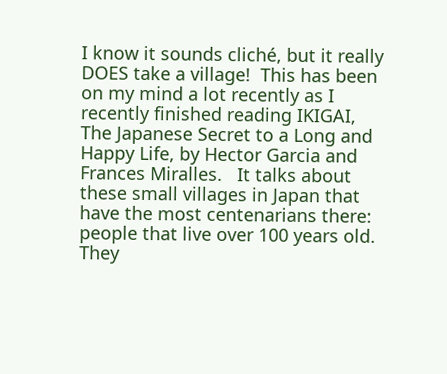I know it sounds cliché, but it really DOES take a village!  This has been on my mind a lot recently as I recently finished reading IKIGAI, The Japanese Secret to a Long and Happy Life, by Hector Garcia and Frances Miralles.   It talks about these small villages in Japan that have the most centenarians there: people that live over 100 years old. They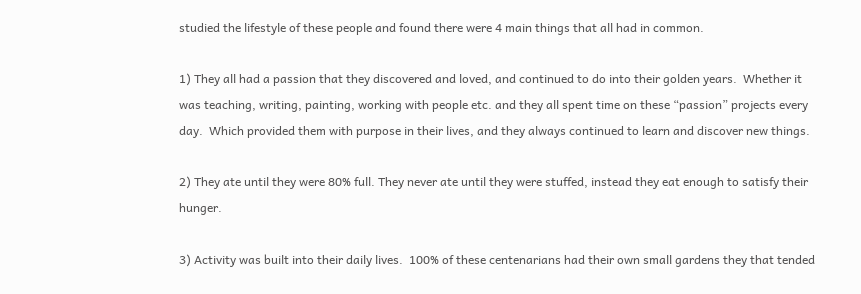studied the lifestyle of these people and found there were 4 main things that all had in common.

1) They all had a passion that they discovered and loved, and continued to do into their golden years.  Whether it was teaching, writing, painting, working with people etc. and they all spent time on these “passion” projects every day.  Which provided them with purpose in their lives, and they always continued to learn and discover new things.

2) They ate until they were 80% full. They never ate until they were stuffed, instead they eat enough to satisfy their hunger.

3) Activity was built into their daily lives.  100% of these centenarians had their own small gardens they that tended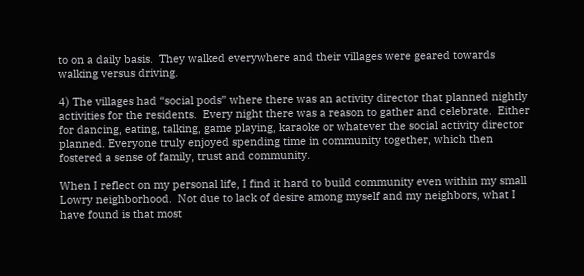to on a daily basis.  They walked everywhere and their villages were geared towards walking versus driving.

4) The villages had “social pods” where there was an activity director that planned nightly activities for the residents.  Every night there was a reason to gather and celebrate.  Either for dancing, eating, talking, game playing, karaoke or whatever the social activity director planned. Everyone truly enjoyed spending time in community together, which then fostered a sense of family, trust and community.

When I reflect on my personal life, I find it hard to build community even within my small Lowry neighborhood.  Not due to lack of desire among myself and my neighbors, what I have found is that most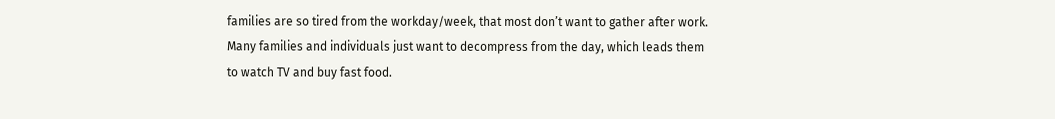families are so tired from the workday/week, that most don’t want to gather after work.  Many families and individuals just want to decompress from the day, which leads them to watch TV and buy fast food.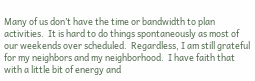Many of us don’t have the time or bandwidth to plan activities.  It is hard to do things spontaneously as most of our weekends over scheduled.  Regardless, I am still grateful for my neighbors and my neighborhood.  I have faith that with a little bit of energy and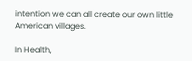intention we can all create our own little American villages.

In Health,